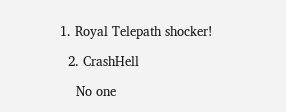1. Royal Telepath shocker!

  2. CrashHell

    No one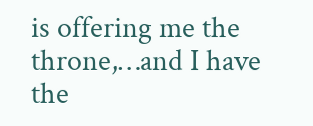is offering me the throne,…and I have the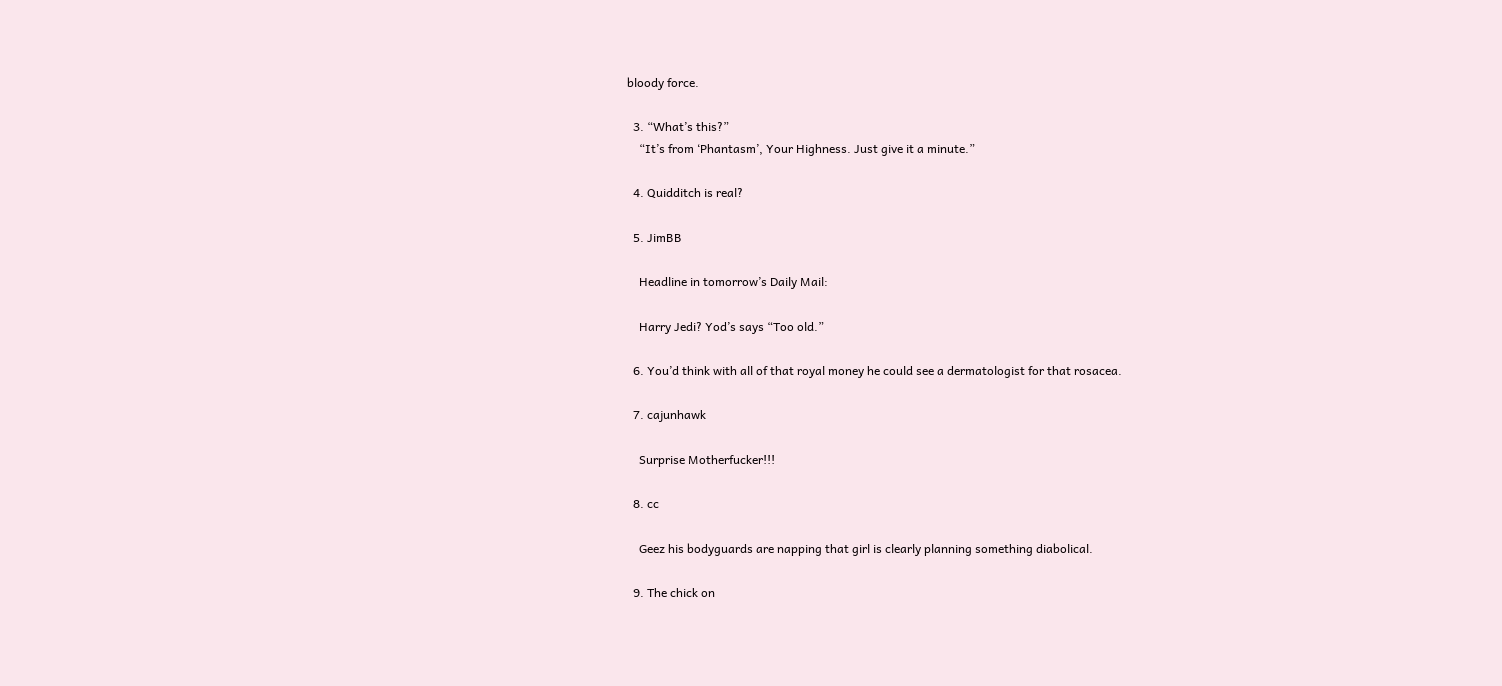bloody force.

  3. “What’s this?”
    “It’s from ‘Phantasm’, Your Highness. Just give it a minute.”

  4. Quidditch is real?

  5. JimBB

    Headline in tomorrow’s Daily Mail:

    Harry Jedi? Yod’s says “Too old.”

  6. You’d think with all of that royal money he could see a dermatologist for that rosacea.

  7. cajunhawk

    Surprise Motherfucker!!!

  8. cc

    Geez his bodyguards are napping that girl is clearly planning something diabolical.

  9. The chick on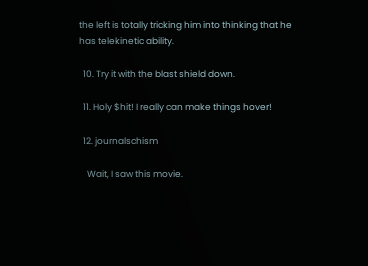the left is totally tricking him into thinking that he has telekinetic ability.

  10. Try it with the blast shield down.

  11. Holy $hit! I really can make things hover!

  12. journalschism

    Wait, I saw this movie.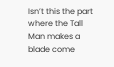Isn’t this the part where the Tall Man makes a blade come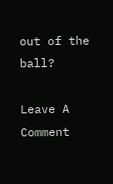out of the ball?

Leave A Comment